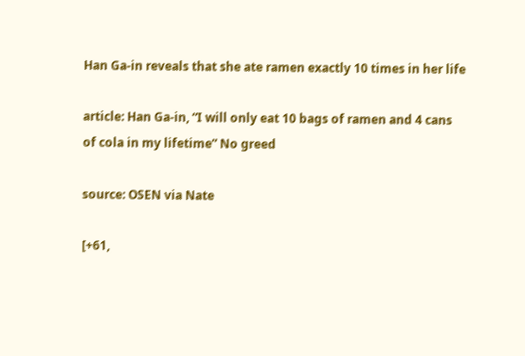Han Ga-in reveals that she ate ramen exactly 10 times in her life

article: Han Ga-in, “I will only eat 10 bags of ramen and 4 cans of cola in my lifetime” No greed

source: OSEN via Nate

[+61,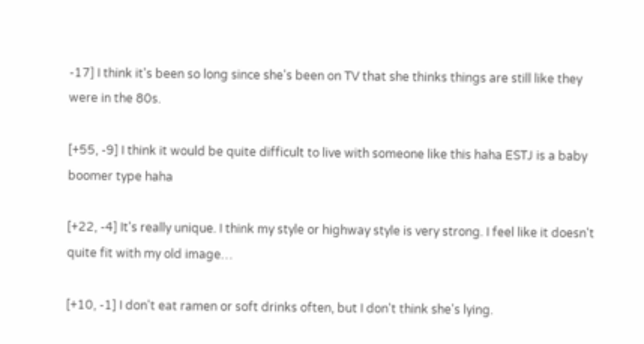-17] I think it's been so long since she's been on TV that she thinks things are still like they were in the 80s.

[+55, -9] I think it would be quite difficult to live with someone like this haha ESTJ is a baby boomer type haha

[+22, -4] It's really unique. I think my style or highway style is very strong. I feel like it doesn't quite fit with my old image…

[+10, -1] I don't eat ramen or soft drinks often, but I don't think she's lying.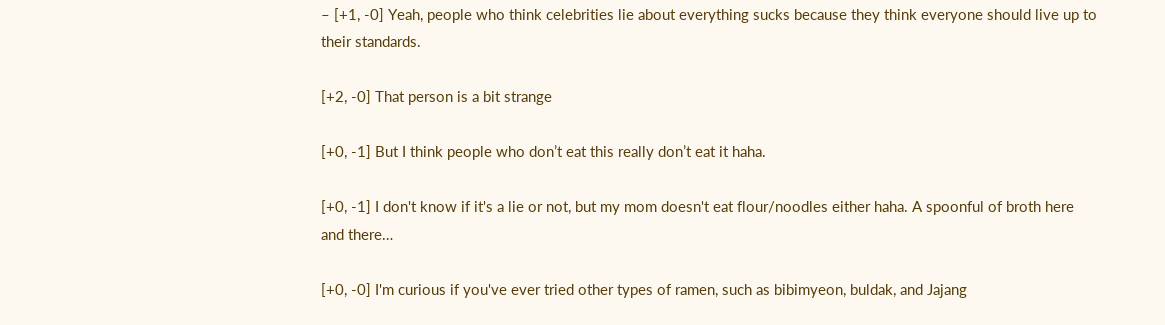– [+1, -0] Yeah, people who think celebrities lie about everything sucks because they think everyone should live up to their standards.

[+2, -0] That person is a bit strange

[+0, -1] But I think people who don’t eat this really don’t eat it haha.

[+0, -1] I don't know if it's a lie or not, but my mom doesn't eat flour/noodles either haha. A spoonful of broth here and there…

[+0, -0] I'm curious if you've ever tried other types of ramen, such as bibimyeon, buldak, and Jajang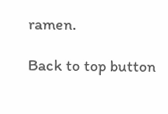ramen.

Back to top button